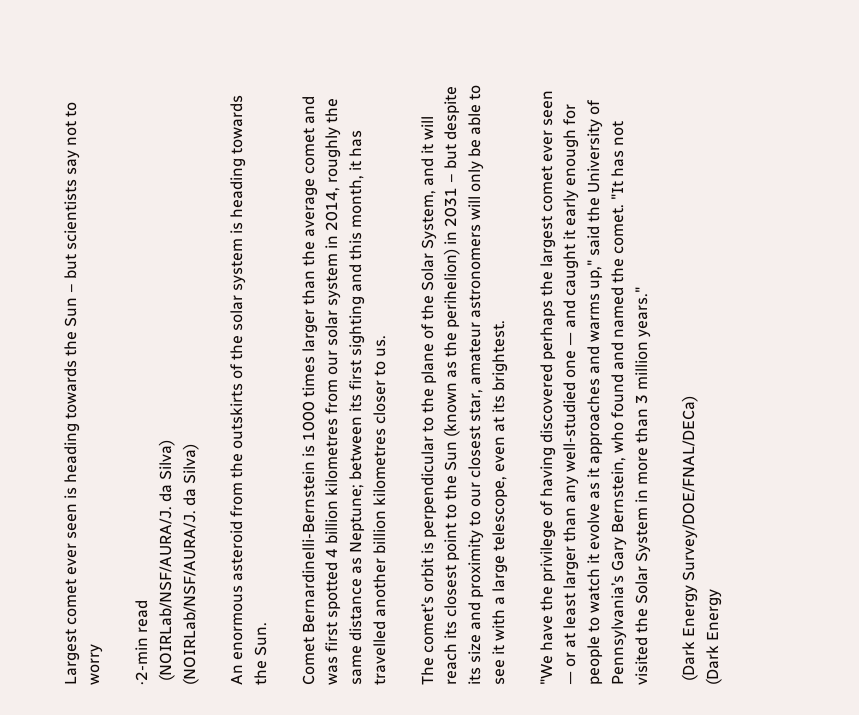Largest comet ever seen is heading towards the Sun – but scientists say not to worry

·2-min read
 (NOIRLab/NSF/AURA/J. da Silva)
(NOIRLab/NSF/AURA/J. da Silva)

An enormous asteroid from the outskirts of the solar system is heading towards the Sun.

Comet Bernardinelli-Bernstein is 1000 times larger than the average comet and was first spotted 4 billion kilometres from our solar system in 2014, roughly the same distance as Neptune; between its first sighting and this month, it has travelled another billion kilometres closer to us.

The comet’s orbit is perpendicular to the plane of the Solar System, and it will reach its closest point to the Sun (known as the perihelion) in 2031 – but despite its size and proximity to our closest star, amateur astronomers will only be able to see it with a large telescope, even at its brightest.

"We have the privilege of having discovered perhaps the largest comet ever seen — or at least larger than any well-studied one — and caught it early enough for people to watch it evolve as it approaches and warms up," said the University of Pennsylvania’s Gary Bernstein, who found and named the comet. "It has not visited the Solar System in more than 3 million years."

 (Dark Energy Survey/DOE/FNAL/DECa)
(Dark Energy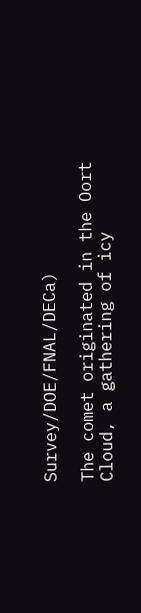Survey/DOE/FNAL/DECa)

The comet originated in the Oort Cloud, a gathering of icy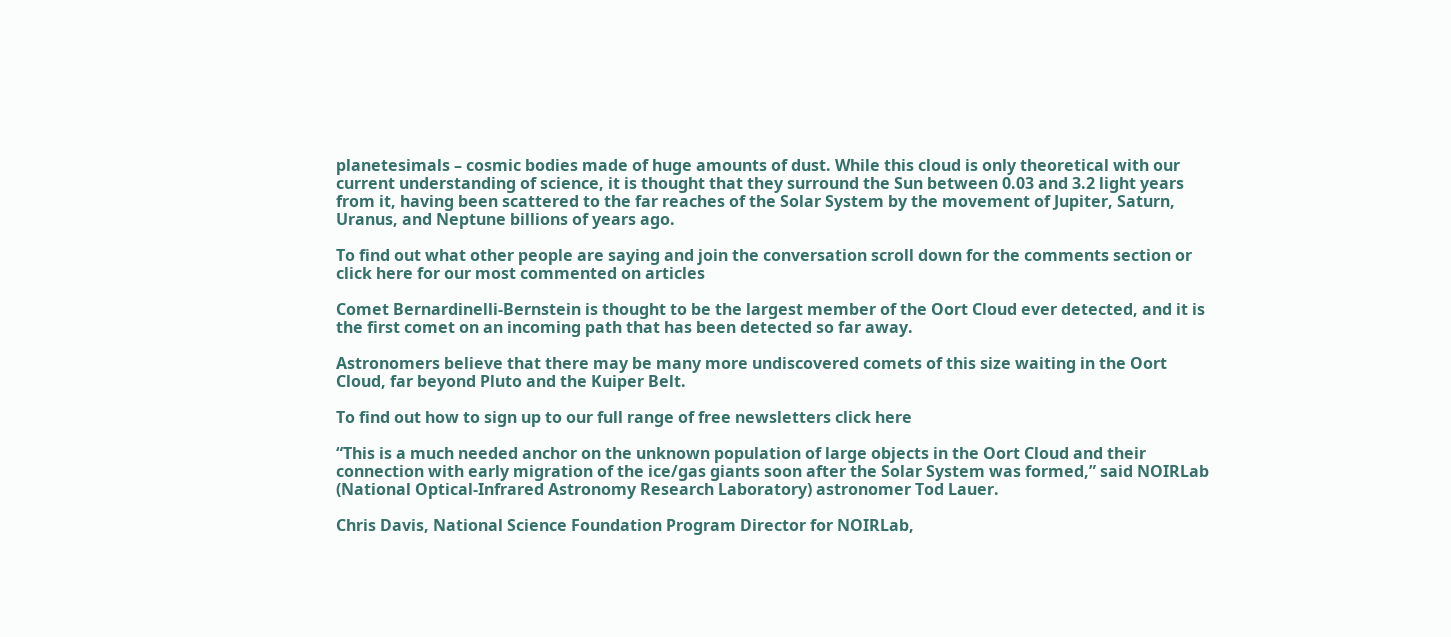planetesimals – cosmic bodies made of huge amounts of dust. While this cloud is only theoretical with our current understanding of science, it is thought that they surround the Sun between 0.03 and 3.2 light years from it, having been scattered to the far reaches of the Solar System by the movement of Jupiter, Saturn, Uranus, and Neptune billions of years ago.

To find out what other people are saying and join the conversation scroll down for the comments section or click here for our most commented on articles

Comet Bernardinelli-Bernstein is thought to be the largest member of the Oort Cloud ever detected, and it is the first comet on an incoming path that has been detected so far away.

Astronomers believe that there may be many more undiscovered comets of this size waiting in the Oort Cloud, far beyond Pluto and the Kuiper Belt.

To find out how to sign up to our full range of free newsletters click here

“This is a much needed anchor on the unknown population of large objects in the Oort Cloud and their connection with early migration of the ice/gas giants soon after the Solar System was formed,” said NOIRLab (National Optical-Infrared Astronomy Research Laboratory) astronomer Tod Lauer.

Chris Davis, National Science Foundation Program Director for NOIRLab,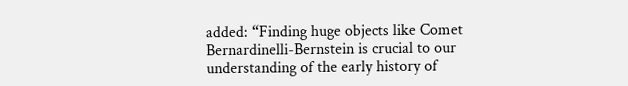added: “Finding huge objects like Comet Bernardinelli-Bernstein is crucial to our understanding of the early history of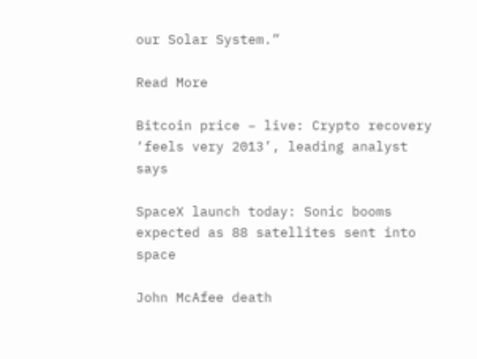our Solar System.”

Read More

Bitcoin price – live: Crypto recovery ‘feels very 2013’, leading analyst says

SpaceX launch today: Sonic booms expected as 88 satellites sent into space

John McAfee death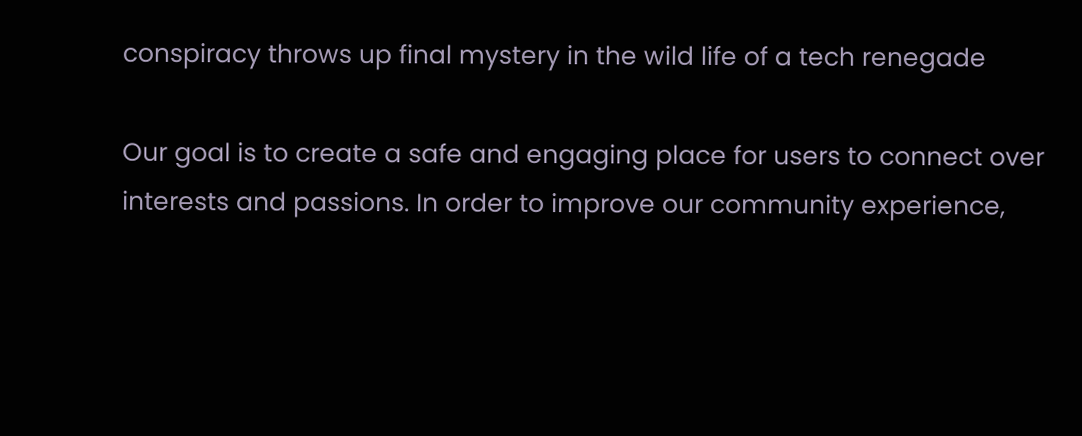conspiracy throws up final mystery in the wild life of a tech renegade

Our goal is to create a safe and engaging place for users to connect over interests and passions. In order to improve our community experience,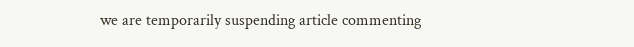we are temporarily suspending article commenting